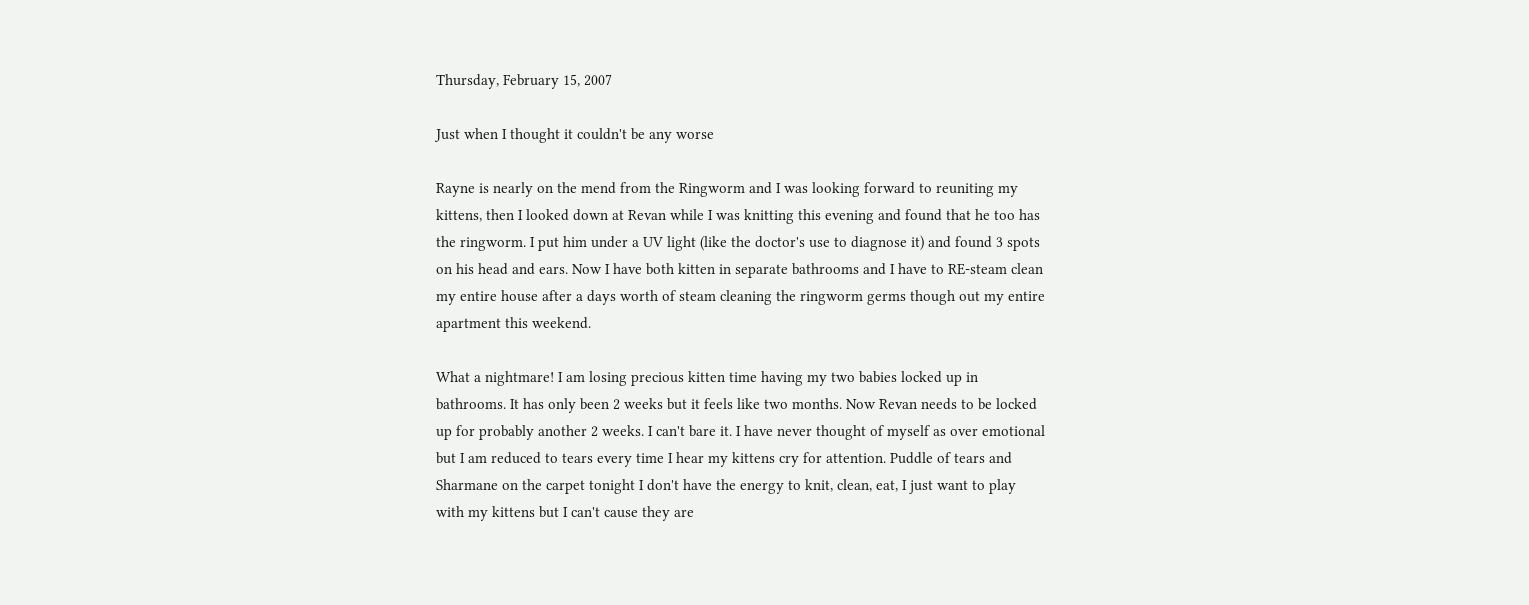Thursday, February 15, 2007

Just when I thought it couldn't be any worse

Rayne is nearly on the mend from the Ringworm and I was looking forward to reuniting my kittens, then I looked down at Revan while I was knitting this evening and found that he too has the ringworm. I put him under a UV light (like the doctor's use to diagnose it) and found 3 spots on his head and ears. Now I have both kitten in separate bathrooms and I have to RE-steam clean my entire house after a days worth of steam cleaning the ringworm germs though out my entire apartment this weekend.

What a nightmare! I am losing precious kitten time having my two babies locked up in bathrooms. It has only been 2 weeks but it feels like two months. Now Revan needs to be locked up for probably another 2 weeks. I can't bare it. I have never thought of myself as over emotional but I am reduced to tears every time I hear my kittens cry for attention. Puddle of tears and Sharmane on the carpet tonight I don't have the energy to knit, clean, eat, I just want to play with my kittens but I can't cause they are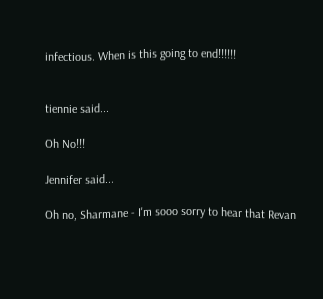infectious. When is this going to end!!!!!!


tiennie said...

Oh No!!!

Jennifer said...

Oh no, Sharmane - I'm sooo sorry to hear that Revan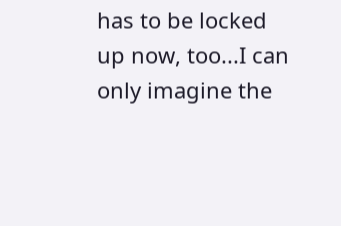has to be locked up now, too...I can only imagine the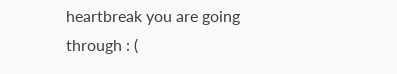heartbreak you are going through : (